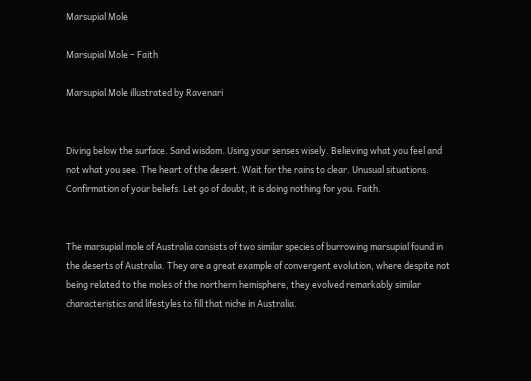Marsupial Mole

Marsupial Mole – Faith

Marsupial Mole illustrated by Ravenari


Diving below the surface. Sand wisdom. Using your senses wisely. Believing what you feel and not what you see. The heart of the desert. Wait for the rains to clear. Unusual situations. Confirmation of your beliefs. Let go of doubt, it is doing nothing for you. Faith.


The marsupial mole of Australia consists of two similar species of burrowing marsupial found in the deserts of Australia. They are a great example of convergent evolution, where despite not being related to the moles of the northern hemisphere, they evolved remarkably similar characteristics and lifestyles to fill that niche in Australia.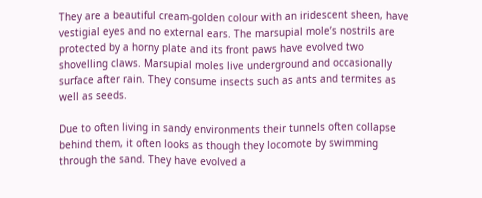They are a beautiful cream-golden colour with an iridescent sheen, have vestigial eyes and no external ears. The marsupial mole’s nostrils are protected by a horny plate and its front paws have evolved two shovelling claws. Marsupial moles live underground and occasionally surface after rain. They consume insects such as ants and termites as well as seeds.

Due to often living in sandy environments their tunnels often collapse behind them, it often looks as though they locomote by swimming through the sand. They have evolved a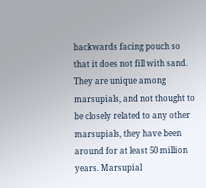backwards facing pouch so that it does not fill with sand. They are unique among marsupials, and not thought to be closely related to any other marsupials, they have been around for at least 50 million years. Marsupial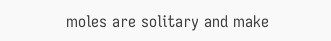moles are solitary and make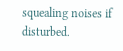squealing noises if disturbed.